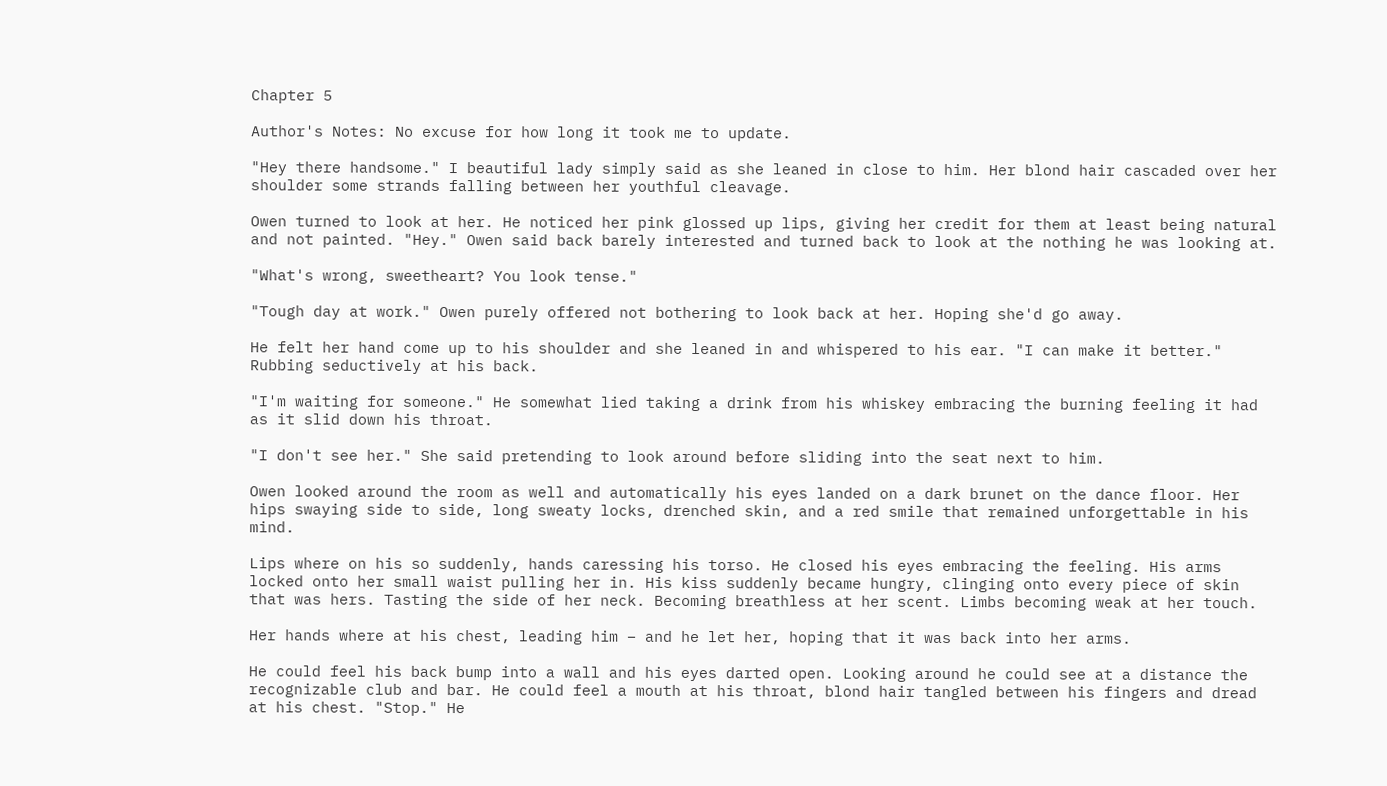Chapter 5

Author's Notes: No excuse for how long it took me to update.

"Hey there handsome." I beautiful lady simply said as she leaned in close to him. Her blond hair cascaded over her shoulder some strands falling between her youthful cleavage.

Owen turned to look at her. He noticed her pink glossed up lips, giving her credit for them at least being natural and not painted. "Hey." Owen said back barely interested and turned back to look at the nothing he was looking at.

"What's wrong, sweetheart? You look tense."

"Tough day at work." Owen purely offered not bothering to look back at her. Hoping she'd go away.

He felt her hand come up to his shoulder and she leaned in and whispered to his ear. "I can make it better." Rubbing seductively at his back.

"I'm waiting for someone." He somewhat lied taking a drink from his whiskey embracing the burning feeling it had as it slid down his throat.

"I don't see her." She said pretending to look around before sliding into the seat next to him.

Owen looked around the room as well and automatically his eyes landed on a dark brunet on the dance floor. Her hips swaying side to side, long sweaty locks, drenched skin, and a red smile that remained unforgettable in his mind.

Lips where on his so suddenly, hands caressing his torso. He closed his eyes embracing the feeling. His arms locked onto her small waist pulling her in. His kiss suddenly became hungry, clinging onto every piece of skin that was hers. Tasting the side of her neck. Becoming breathless at her scent. Limbs becoming weak at her touch.

Her hands where at his chest, leading him – and he let her, hoping that it was back into her arms.

He could feel his back bump into a wall and his eyes darted open. Looking around he could see at a distance the recognizable club and bar. He could feel a mouth at his throat, blond hair tangled between his fingers and dread at his chest. "Stop." He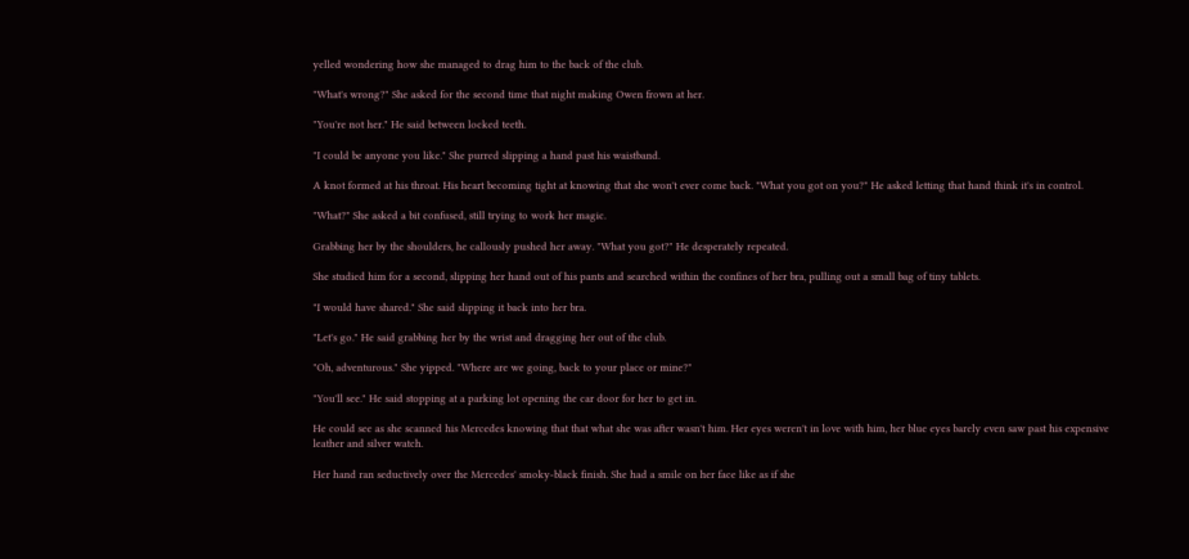yelled wondering how she managed to drag him to the back of the club.

"What's wrong?" She asked for the second time that night making Owen frown at her.

"You're not her." He said between locked teeth.

"I could be anyone you like." She purred slipping a hand past his waistband.

A knot formed at his throat. His heart becoming tight at knowing that she won't ever come back. "What you got on you?" He asked letting that hand think it's in control.

"What?" She asked a bit confused, still trying to work her magic.

Grabbing her by the shoulders, he callously pushed her away. "What you got?" He desperately repeated.

She studied him for a second, slipping her hand out of his pants and searched within the confines of her bra, pulling out a small bag of tiny tablets.

"I would have shared." She said slipping it back into her bra.

"Let's go." He said grabbing her by the wrist and dragging her out of the club.

"Oh, adventurous." She yipped. "Where are we going, back to your place or mine?"

"You'll see." He said stopping at a parking lot opening the car door for her to get in.

He could see as she scanned his Mercedes knowing that that what she was after wasn't him. Her eyes weren't in love with him, her blue eyes barely even saw past his expensive leather and silver watch.

Her hand ran seductively over the Mercedes' smoky-black finish. She had a smile on her face like as if she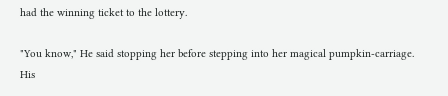had the winning ticket to the lottery.

"You know," He said stopping her before stepping into her magical pumpkin-carriage. His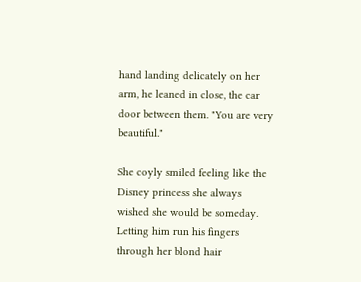hand landing delicately on her arm, he leaned in close, the car door between them. "You are very beautiful."

She coyly smiled feeling like the Disney princess she always wished she would be someday. Letting him run his fingers through her blond hair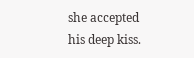she accepted his deep kiss.